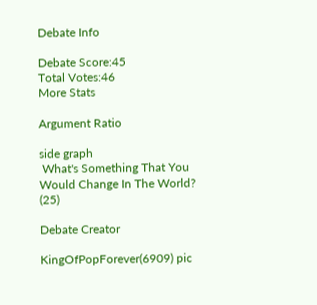Debate Info

Debate Score:45
Total Votes:46
More Stats

Argument Ratio

side graph
 What's Something That You Would Change In The World? (25)

Debate Creator

KingOfPopForever(6909) pic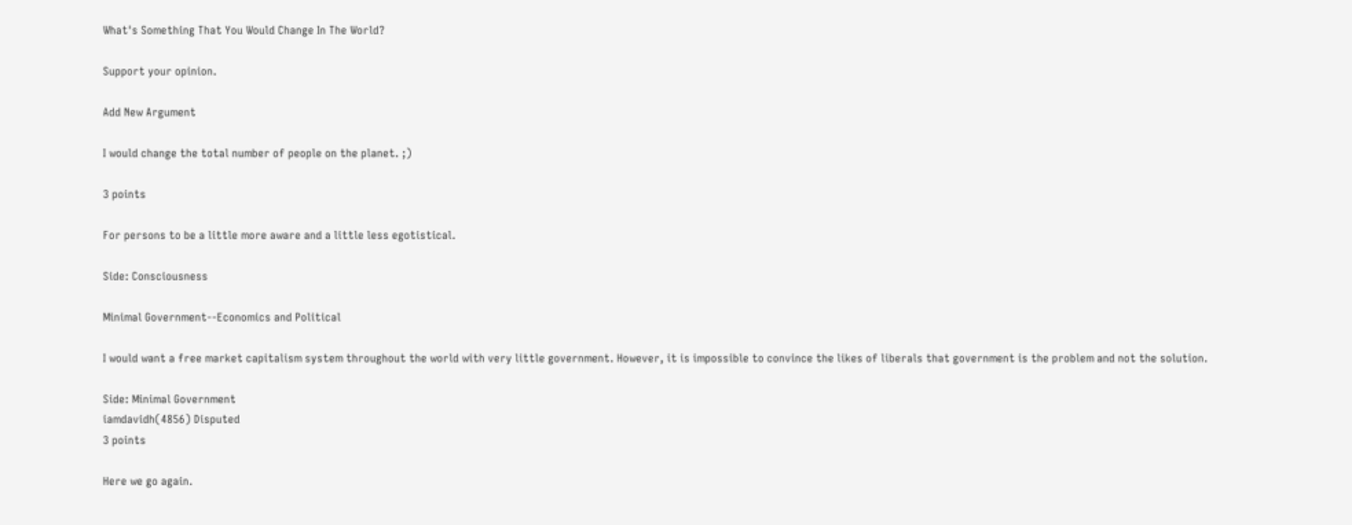What's Something That You Would Change In The World?

Support your opinion.

Add New Argument

I would change the total number of people on the planet. ;)

3 points

For persons to be a little more aware and a little less egotistical.

Side: Consciousness

Minimal Government--Economics and Political

I would want a free market capitalism system throughout the world with very little government. However, it is impossible to convince the likes of liberals that government is the problem and not the solution.

Side: Minimal Government
iamdavidh(4856) Disputed
3 points

Here we go again.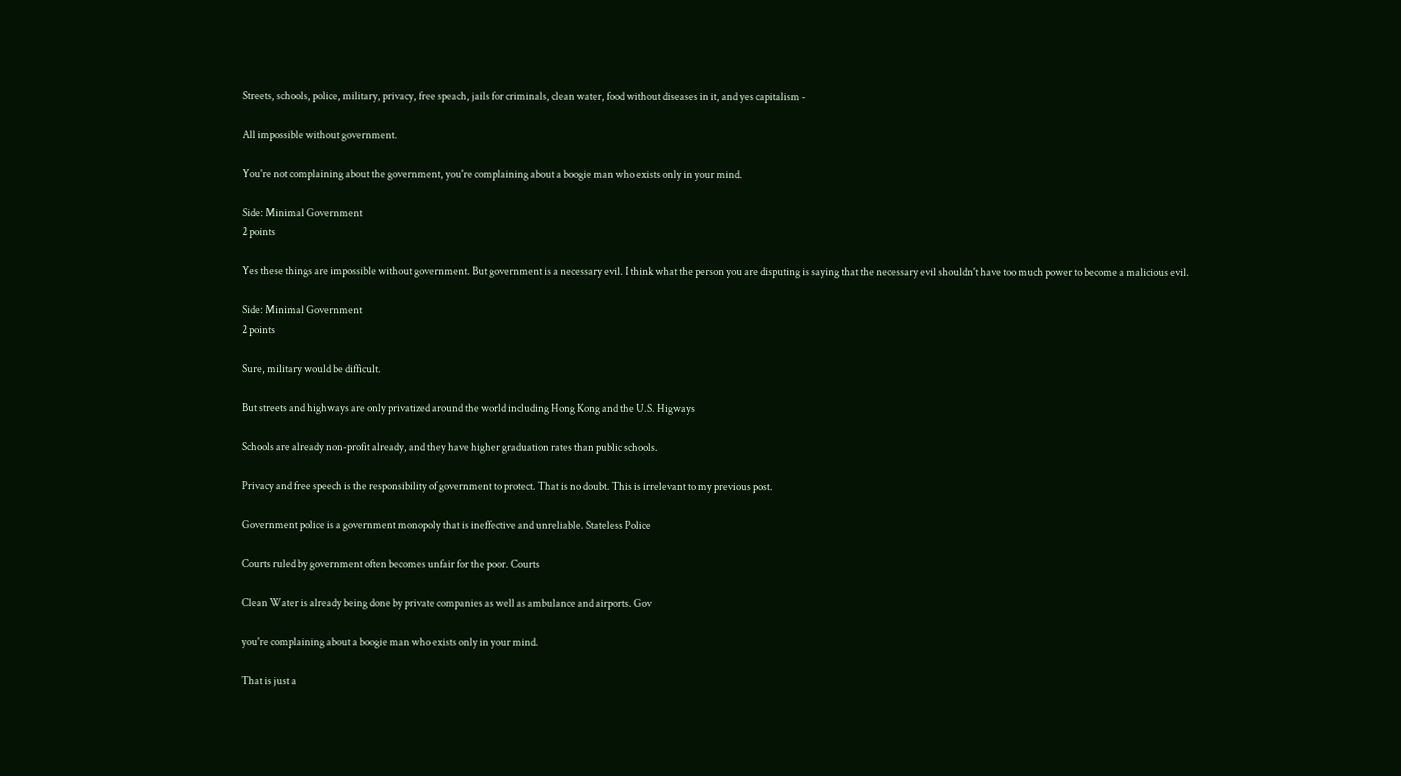Streets, schools, police, military, privacy, free speach, jails for criminals, clean water, food without diseases in it, and yes capitalism -

All impossible without government.

You're not complaining about the government, you're complaining about a boogie man who exists only in your mind.

Side: Minimal Government
2 points

Yes these things are impossible without government. But government is a necessary evil. I think what the person you are disputing is saying that the necessary evil shouldn't have too much power to become a malicious evil.

Side: Minimal Government
2 points

Sure, military would be difficult.

But streets and highways are only privatized around the world including Hong Kong and the U.S. Higways

Schools are already non-profit already, and they have higher graduation rates than public schools.

Privacy and free speech is the responsibility of government to protect. That is no doubt. This is irrelevant to my previous post.

Government police is a government monopoly that is ineffective and unreliable. Stateless Police

Courts ruled by government often becomes unfair for the poor. Courts

Clean Water is already being done by private companies as well as ambulance and airports. Gov

you're complaining about a boogie man who exists only in your mind.

That is just a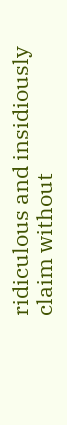ridiculous and insidiously claim without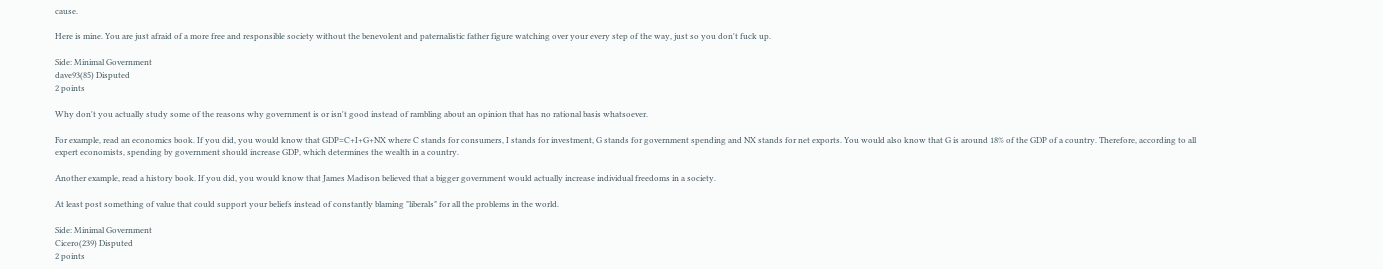cause.

Here is mine. You are just afraid of a more free and responsible society without the benevolent and paternalistic father figure watching over your every step of the way, just so you don't fuck up.

Side: Minimal Government
dave93(85) Disputed
2 points

Why don't you actually study some of the reasons why government is or isn't good instead of rambling about an opinion that has no rational basis whatsoever.

For example, read an economics book. If you did, you would know that GDP=C+I+G+NX where C stands for consumers, I stands for investment, G stands for government spending and NX stands for net exports. You would also know that G is around 18% of the GDP of a country. Therefore, according to all expert economists, spending by government should increase GDP, which determines the wealth in a country.

Another example, read a history book. If you did, you would know that James Madison believed that a bigger government would actually increase individual freedoms in a society.

At least post something of value that could support your beliefs instead of constantly blaming "liberals" for all the problems in the world.

Side: Minimal Government
Cicero(239) Disputed
2 points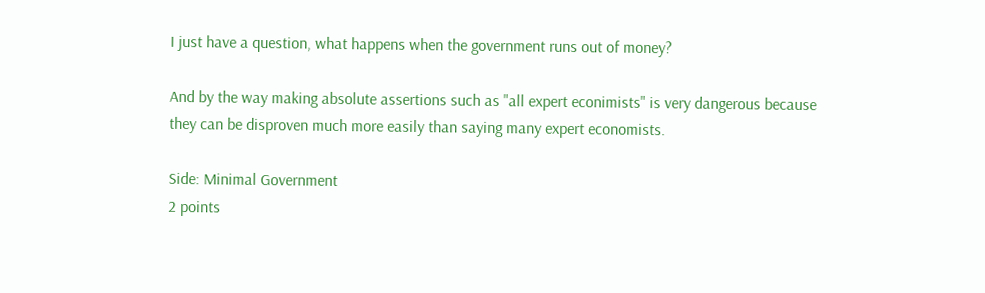I just have a question, what happens when the government runs out of money?

And by the way making absolute assertions such as "all expert econimists" is very dangerous because they can be disproven much more easily than saying many expert economists.

Side: Minimal Government
2 points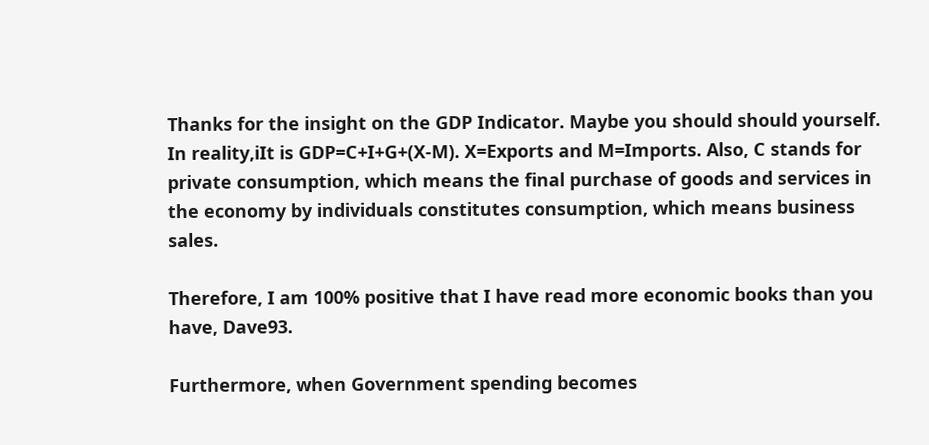Thanks for the insight on the GDP Indicator. Maybe you should should yourself. In reality,iIt is GDP=C+I+G+(X-M). X=Exports and M=Imports. Also, C stands for private consumption, which means the final purchase of goods and services in the economy by individuals constitutes consumption, which means business sales.

Therefore, I am 100% positive that I have read more economic books than you have, Dave93.

Furthermore, when Government spending becomes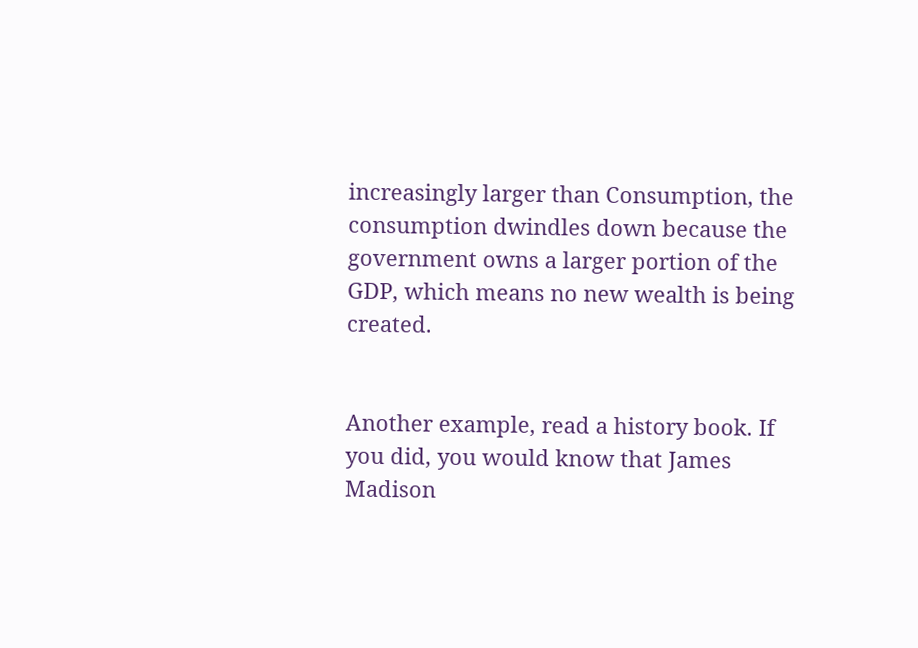increasingly larger than Consumption, the consumption dwindles down because the government owns a larger portion of the GDP, which means no new wealth is being created.


Another example, read a history book. If you did, you would know that James Madison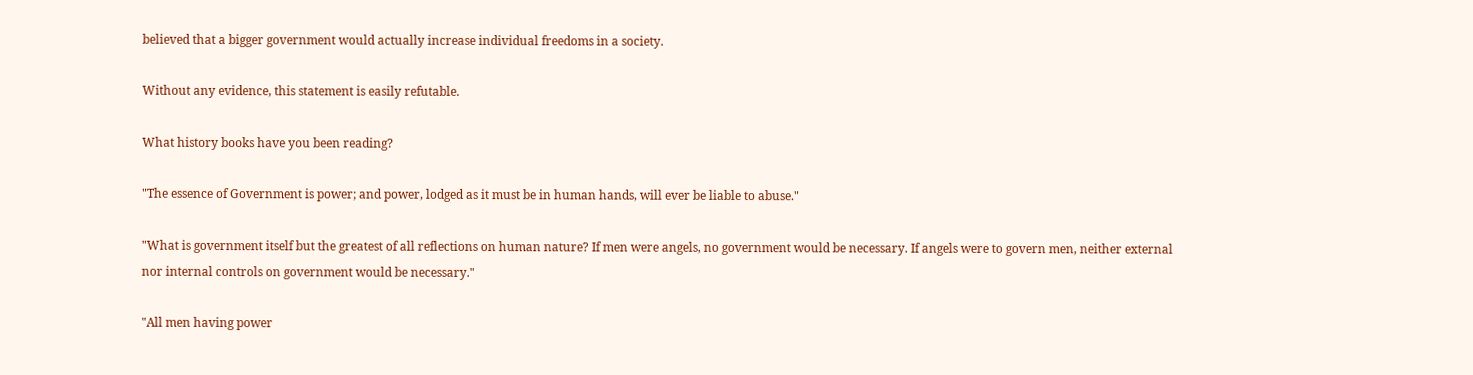believed that a bigger government would actually increase individual freedoms in a society.

Without any evidence, this statement is easily refutable.

What history books have you been reading?

"The essence of Government is power; and power, lodged as it must be in human hands, will ever be liable to abuse."

"What is government itself but the greatest of all reflections on human nature? If men were angels, no government would be necessary. If angels were to govern men, neither external nor internal controls on government would be necessary."

"All men having power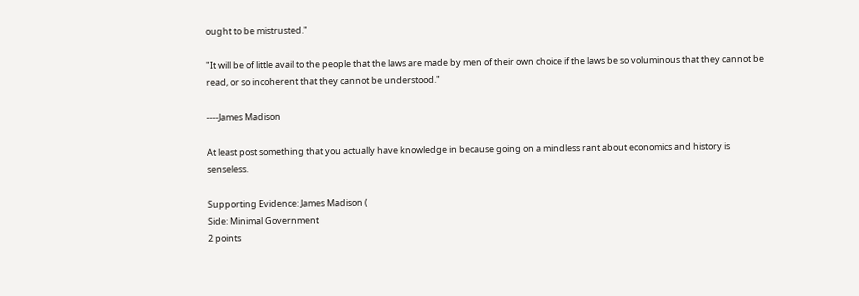ought to be mistrusted."

"It will be of little avail to the people that the laws are made by men of their own choice if the laws be so voluminous that they cannot be read, or so incoherent that they cannot be understood."

----James Madison

At least post something that you actually have knowledge in because going on a mindless rant about economics and history is senseless.

Supporting Evidence: James Madison (
Side: Minimal Government
2 points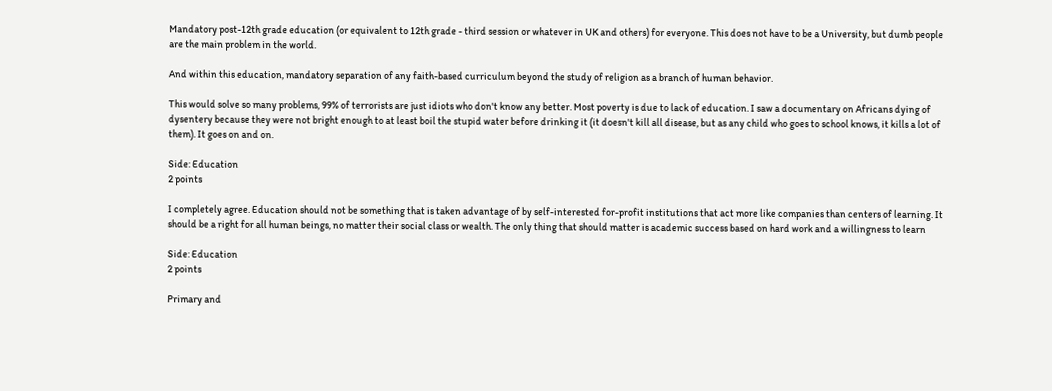Mandatory post-12th grade education (or equivalent to 12th grade - third session or whatever in UK and others) for everyone. This does not have to be a University, but dumb people are the main problem in the world.

And within this education, mandatory separation of any faith-based curriculum beyond the study of religion as a branch of human behavior.

This would solve so many problems, 99% of terrorists are just idiots who don't know any better. Most poverty is due to lack of education. I saw a documentary on Africans dying of dysentery because they were not bright enough to at least boil the stupid water before drinking it (it doesn't kill all disease, but as any child who goes to school knows, it kills a lot of them). It goes on and on.

Side: Education
2 points

I completely agree. Education should not be something that is taken advantage of by self-interested for-profit institutions that act more like companies than centers of learning. It should be a right for all human beings, no matter their social class or wealth. The only thing that should matter is academic success based on hard work and a willingness to learn

Side: Education
2 points

Primary and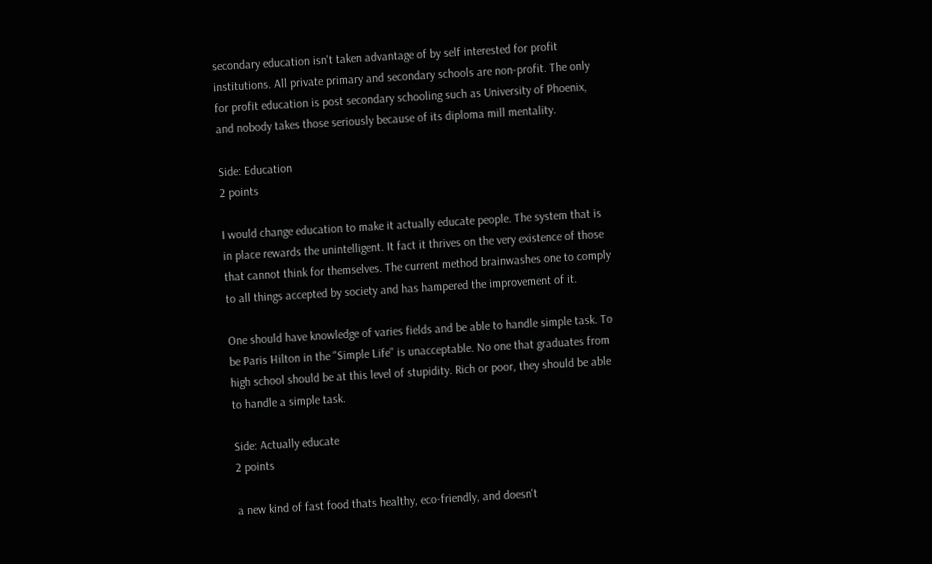secondary education isn't taken advantage of by self interested for profit institutions. All private primary and secondary schools are non-profit. The only for profit education is post secondary schooling such as University of Phoenix, and nobody takes those seriously because of its diploma mill mentality.

Side: Education
2 points

I would change education to make it actually educate people. The system that is in place rewards the unintelligent. It fact it thrives on the very existence of those that cannot think for themselves. The current method brainwashes one to comply to all things accepted by society and has hampered the improvement of it.

One should have knowledge of varies fields and be able to handle simple task. To be Paris Hilton in the "Simple Life" is unacceptable. No one that graduates from high school should be at this level of stupidity. Rich or poor, they should be able to handle a simple task.

Side: Actually educate
2 points

a new kind of fast food thats healthy, eco-friendly, and doesn't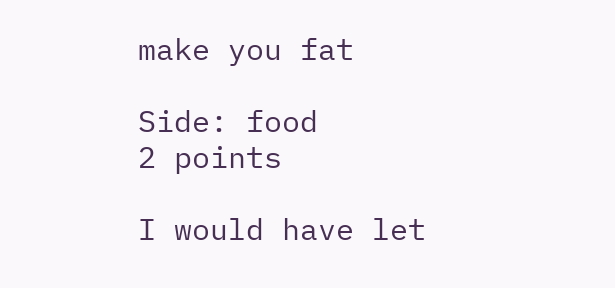make you fat

Side: food
2 points

I would have let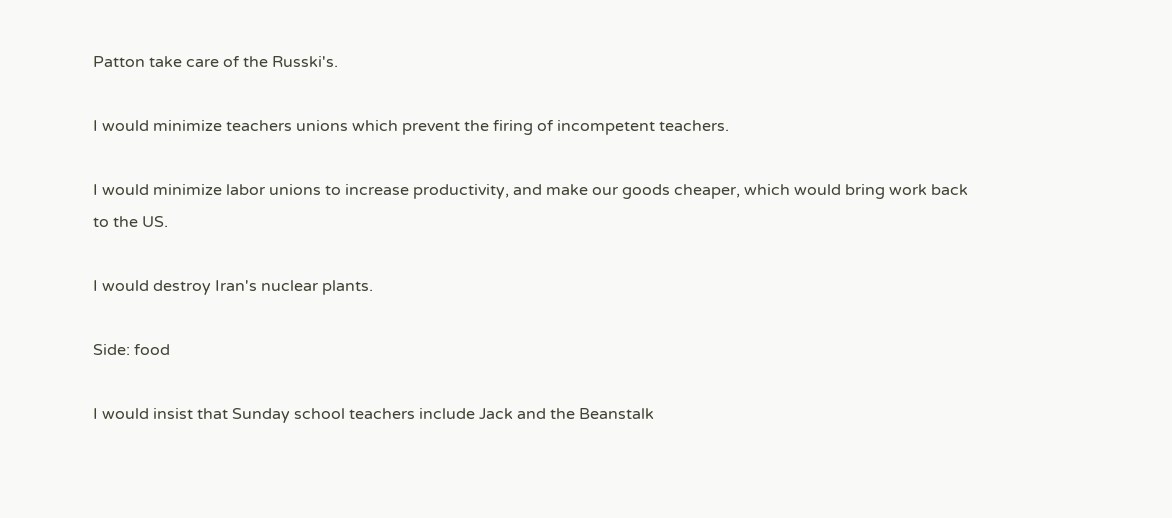Patton take care of the Russki's.

I would minimize teachers unions which prevent the firing of incompetent teachers.

I would minimize labor unions to increase productivity, and make our goods cheaper, which would bring work back to the US.

I would destroy Iran's nuclear plants.

Side: food

I would insist that Sunday school teachers include Jack and the Beanstalk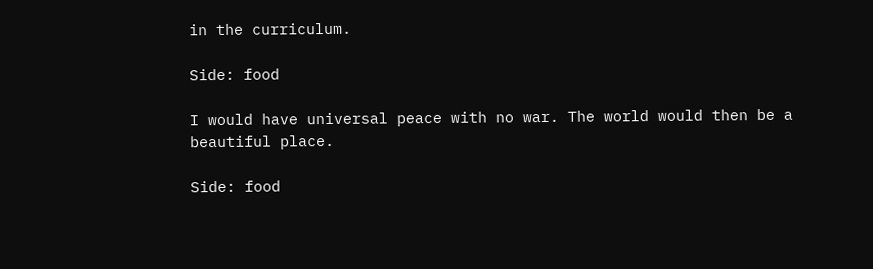in the curriculum.

Side: food

I would have universal peace with no war. The world would then be a beautiful place.

Side: food